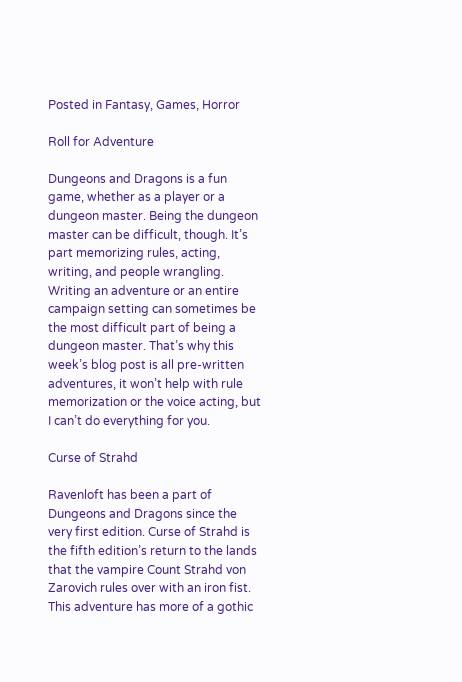Posted in Fantasy, Games, Horror

Roll for Adventure

Dungeons and Dragons is a fun game, whether as a player or a dungeon master. Being the dungeon master can be difficult, though. It’s part memorizing rules, acting, writing, and people wrangling. Writing an adventure or an entire campaign setting can sometimes be the most difficult part of being a dungeon master. That’s why this week’s blog post is all pre-written adventures, it won’t help with rule memorization or the voice acting, but I can’t do everything for you.

Curse of Strahd

Ravenloft has been a part of Dungeons and Dragons since the very first edition. Curse of Strahd is the fifth edition’s return to the lands that the vampire Count Strahd von Zarovich rules over with an iron fist. This adventure has more of a gothic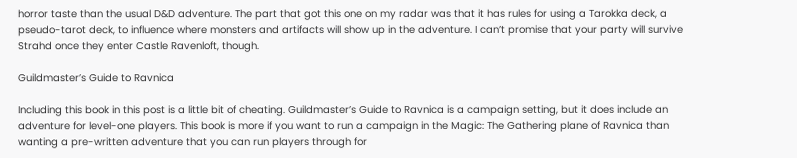horror taste than the usual D&D adventure. The part that got this one on my radar was that it has rules for using a Tarokka deck, a pseudo-tarot deck, to influence where monsters and artifacts will show up in the adventure. I can’t promise that your party will survive Strahd once they enter Castle Ravenloft, though.

Guildmaster’s Guide to Ravnica

Including this book in this post is a little bit of cheating. Guildmaster’s Guide to Ravnica is a campaign setting, but it does include an adventure for level-one players. This book is more if you want to run a campaign in the Magic: The Gathering plane of Ravnica than wanting a pre-written adventure that you can run players through for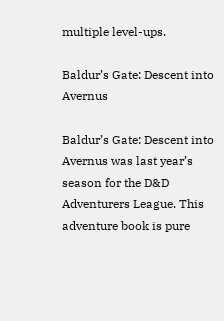multiple level-ups.

Baldur’s Gate: Descent into Avernus

Baldur’s Gate: Descent into Avernus was last year’s season for the D&D Adventurers League. This adventure book is pure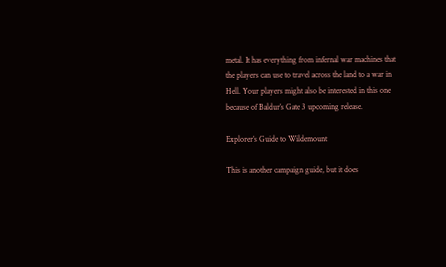metal. It has everything from infernal war machines that the players can use to travel across the land to a war in Hell. Your players might also be interested in this one because of Baldur’s Gate 3 upcoming release.

Explorer’s Guide to Wildemount

This is another campaign guide, but it does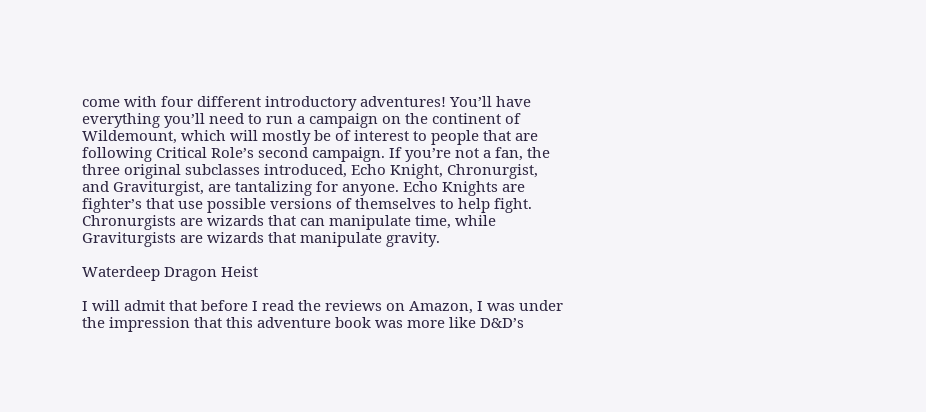come with four different introductory adventures! You’ll have everything you’ll need to run a campaign on the continent of Wildemount, which will mostly be of interest to people that are following Critical Role’s second campaign. If you’re not a fan, the three original subclasses introduced, Echo Knight, Chronurgist, and Graviturgist, are tantalizing for anyone. Echo Knights are fighter’s that use possible versions of themselves to help fight. Chronurgists are wizards that can manipulate time, while Graviturgists are wizards that manipulate gravity.

Waterdeep Dragon Heist

I will admit that before I read the reviews on Amazon, I was under the impression that this adventure book was more like D&D’s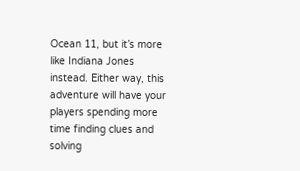Ocean 11, but it’s more like Indiana Jones instead. Either way, this adventure will have your players spending more time finding clues and solving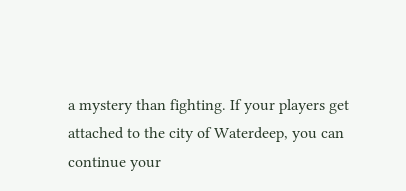a mystery than fighting. If your players get attached to the city of Waterdeep, you can continue your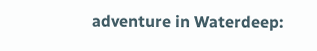adventure in Waterdeep: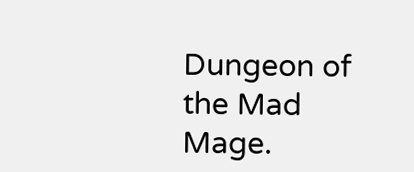Dungeon of the Mad Mage.